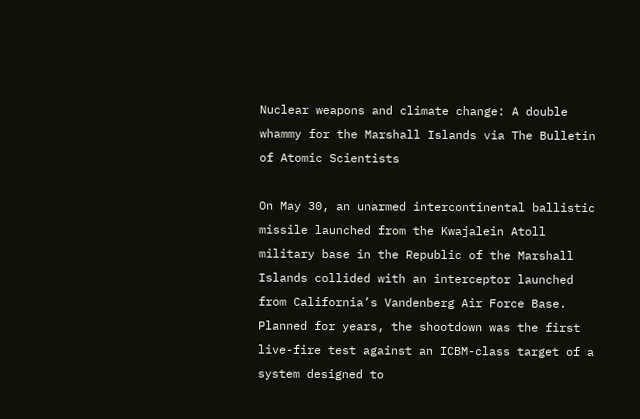Nuclear weapons and climate change: A double whammy for the Marshall Islands via The Bulletin of Atomic Scientists

On May 30, an unarmed intercontinental ballistic missile launched from the Kwajalein Atoll military base in the Republic of the Marshall Islands collided with an interceptor launched from California’s Vandenberg Air Force Base. Planned for years, the shootdown was the first live-fire test against an ICBM-class target of a system designed to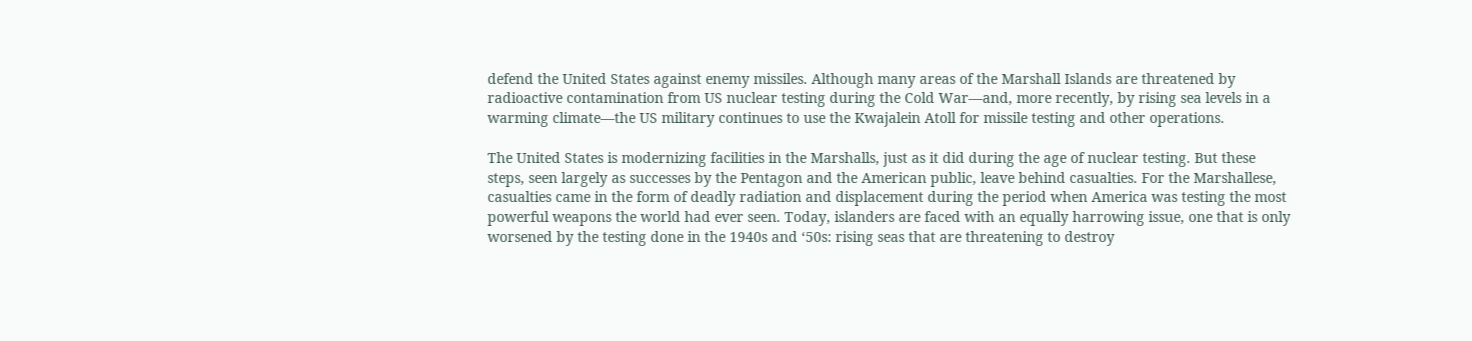defend the United States against enemy missiles. Although many areas of the Marshall Islands are threatened by radioactive contamination from US nuclear testing during the Cold War—and, more recently, by rising sea levels in a warming climate—the US military continues to use the Kwajalein Atoll for missile testing and other operations.

The United States is modernizing facilities in the Marshalls, just as it did during the age of nuclear testing. But these steps, seen largely as successes by the Pentagon and the American public, leave behind casualties. For the Marshallese, casualties came in the form of deadly radiation and displacement during the period when America was testing the most powerful weapons the world had ever seen. Today, islanders are faced with an equally harrowing issue, one that is only worsened by the testing done in the 1940s and ‘50s: rising seas that are threatening to destroy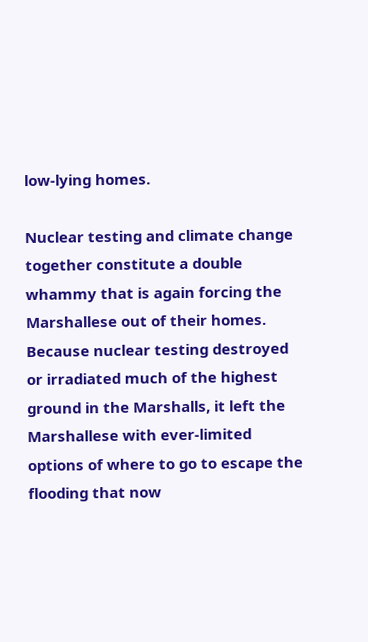low-lying homes.

Nuclear testing and climate change together constitute a double whammy that is again forcing the Marshallese out of their homes. Because nuclear testing destroyed or irradiated much of the highest ground in the Marshalls, it left the Marshallese with ever-limited options of where to go to escape the flooding that now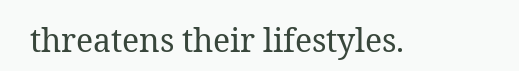threatens their lifestyles.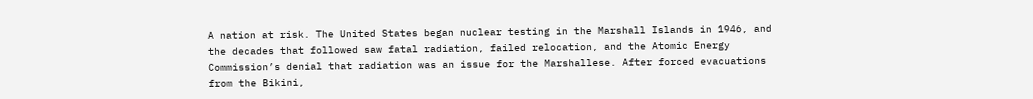A nation at risk. The United States began nuclear testing in the Marshall Islands in 1946, and the decades that followed saw fatal radiation, failed relocation, and the Atomic Energy Commission’s denial that radiation was an issue for the Marshallese. After forced evacuations from the Bikini,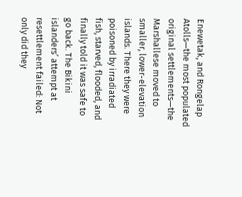Enewetak, and Rongelap Atolls—the most populated original settlements—the Marshallese moved to smaller, lower-elevation islands. There they were poisoned by irradiated fish, starved, flooded, and finally told it was safe to go back. The Bikini islanders’ attempt at resettlement failed: Not only did they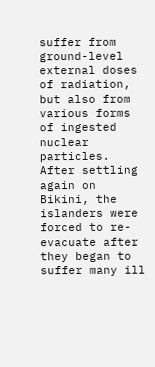suffer from ground-level external doses of radiation, but also from various forms of ingested nuclear particles. After settling again on Bikini, the islanders were forced to re-evacuate after they began to suffer many ill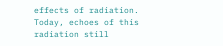effects of radiation. Today, echoes of this radiation still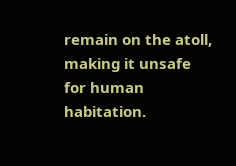remain on the atoll, making it unsafe for human habitation.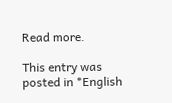Read more.

This entry was posted in *English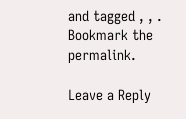and tagged , , . Bookmark the permalink.

Leave a Reply